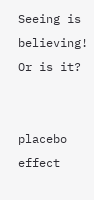Seeing is believing! Or is it?


placebo effect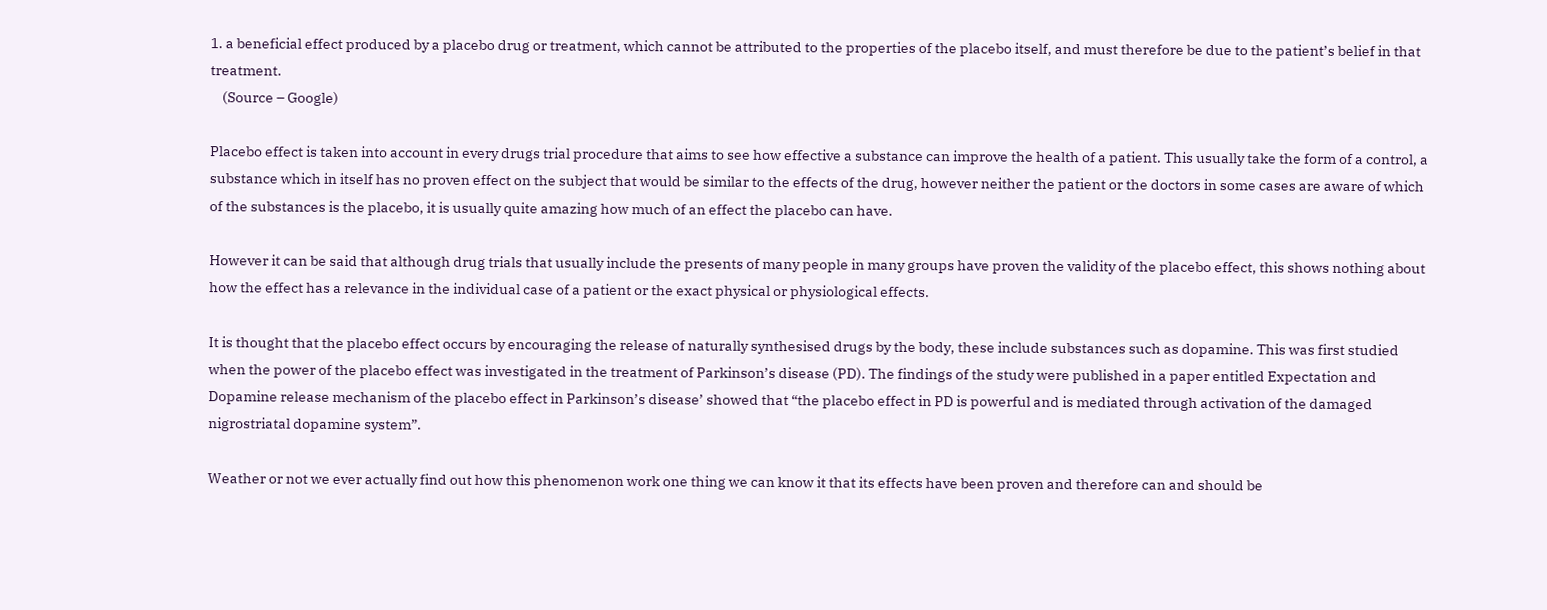1. a beneficial effect produced by a placebo drug or treatment, which cannot be attributed to the properties of the placebo itself, and must therefore be due to the patient’s belief in that treatment.
    (Source – Google)

Placebo effect is taken into account in every drugs trial procedure that aims to see how effective a substance can improve the health of a patient. This usually take the form of a control, a substance which in itself has no proven effect on the subject that would be similar to the effects of the drug, however neither the patient or the doctors in some cases are aware of which of the substances is the placebo, it is usually quite amazing how much of an effect the placebo can have.

However it can be said that although drug trials that usually include the presents of many people in many groups have proven the validity of the placebo effect, this shows nothing about how the effect has a relevance in the individual case of a patient or the exact physical or physiological effects.

It is thought that the placebo effect occurs by encouraging the release of naturally synthesised drugs by the body, these include substances such as dopamine. This was first studied when the power of the placebo effect was investigated in the treatment of Parkinson’s disease (PD). The findings of the study were published in a paper entitled Expectation and Dopamine release mechanism of the placebo effect in Parkinson’s disease’ showed that “the placebo effect in PD is powerful and is mediated through activation of the damaged nigrostriatal dopamine system”.

Weather or not we ever actually find out how this phenomenon work one thing we can know it that its effects have been proven and therefore can and should be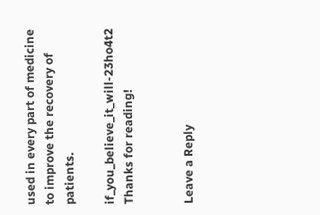used in every part of medicine to improve the recovery of patients.

if_you_believe_it_will-23ho4t2                           Thanks for reading!


Leave a Reply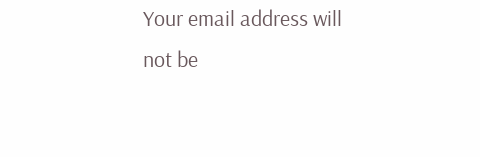Your email address will not be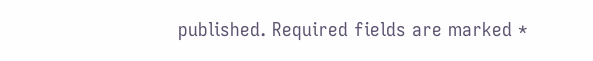published. Required fields are marked *